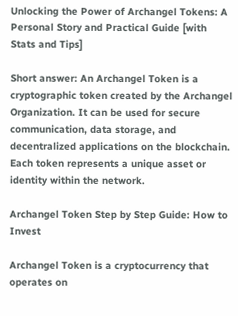Unlocking the Power of Archangel Tokens: A Personal Story and Practical Guide [with Stats and Tips]

Short answer: An Archangel Token is a cryptographic token created by the Archangel Organization. It can be used for secure communication, data storage, and decentralized applications on the blockchain. Each token represents a unique asset or identity within the network.

Archangel Token Step by Step Guide: How to Invest

Archangel Token is a cryptocurrency that operates on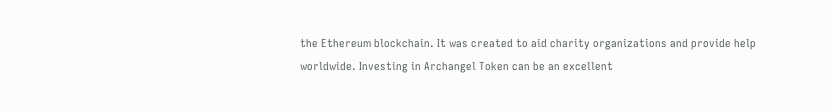the Ethereum blockchain. It was created to aid charity organizations and provide help worldwide. Investing in Archangel Token can be an excellent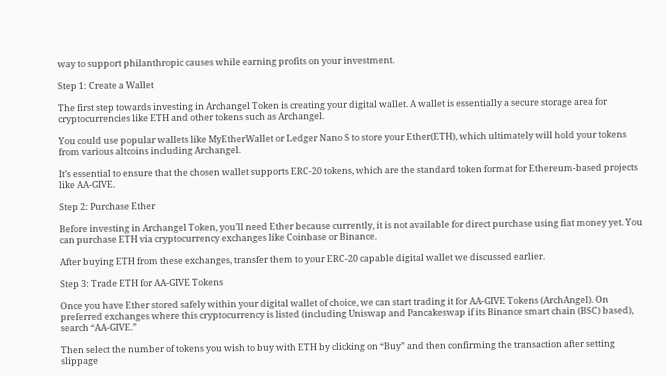way to support philanthropic causes while earning profits on your investment.

Step 1: Create a Wallet

The first step towards investing in Archangel Token is creating your digital wallet. A wallet is essentially a secure storage area for cryptocurrencies like ETH and other tokens such as Archangel.

You could use popular wallets like MyEtherWallet or Ledger Nano S to store your Ether(ETH), which ultimately will hold your tokens from various altcoins including Archangel.

It’s essential to ensure that the chosen wallet supports ERC-20 tokens, which are the standard token format for Ethereum-based projects like AA-GIVE.

Step 2: Purchase Ether

Before investing in Archangel Token, you’ll need Ether because currently, it is not available for direct purchase using fiat money yet. You can purchase ETH via cryptocurrency exchanges like Coinbase or Binance.

After buying ETH from these exchanges, transfer them to your ERC-20 capable digital wallet we discussed earlier.

Step 3: Trade ETH for AA-GIVE Tokens

Once you have Ether stored safely within your digital wallet of choice, we can start trading it for AA-GIVE Tokens (ArchAngel). On preferred exchanges where this cryptocurrency is listed (including Uniswap and Pancakeswap if its Binance smart chain (BSC) based), search “AA-GIVE.”

Then select the number of tokens you wish to buy with ETH by clicking on “Buy” and then confirming the transaction after setting slippage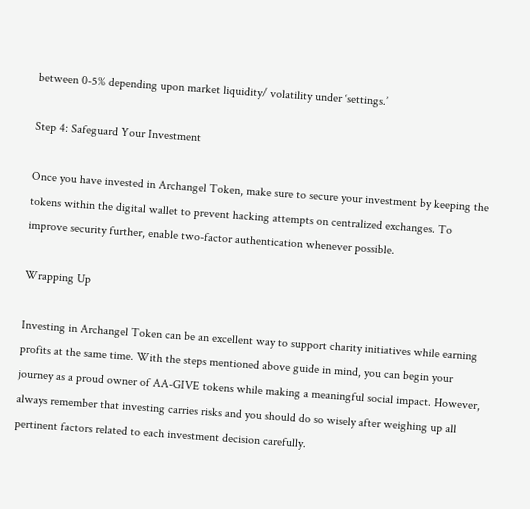between 0-5% depending upon market liquidity/ volatility under ‘settings.’

Step 4: Safeguard Your Investment

Once you have invested in Archangel Token, make sure to secure your investment by keeping the tokens within the digital wallet to prevent hacking attempts on centralized exchanges. To improve security further, enable two-factor authentication whenever possible.

Wrapping Up

Investing in Archangel Token can be an excellent way to support charity initiatives while earning profits at the same time. With the steps mentioned above guide in mind, you can begin your journey as a proud owner of AA-GIVE tokens while making a meaningful social impact. However, always remember that investing carries risks and you should do so wisely after weighing up all pertinent factors related to each investment decision carefully.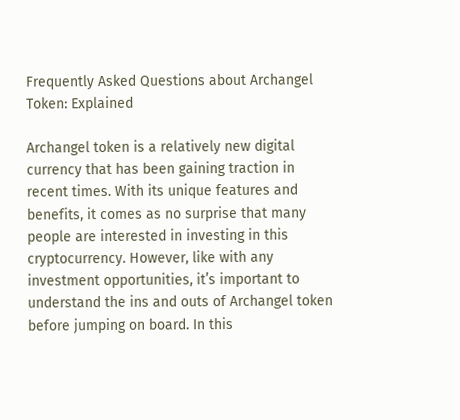Frequently Asked Questions about Archangel Token: Explained

Archangel token is a relatively new digital currency that has been gaining traction in recent times. With its unique features and benefits, it comes as no surprise that many people are interested in investing in this cryptocurrency. However, like with any investment opportunities, it’s important to understand the ins and outs of Archangel token before jumping on board. In this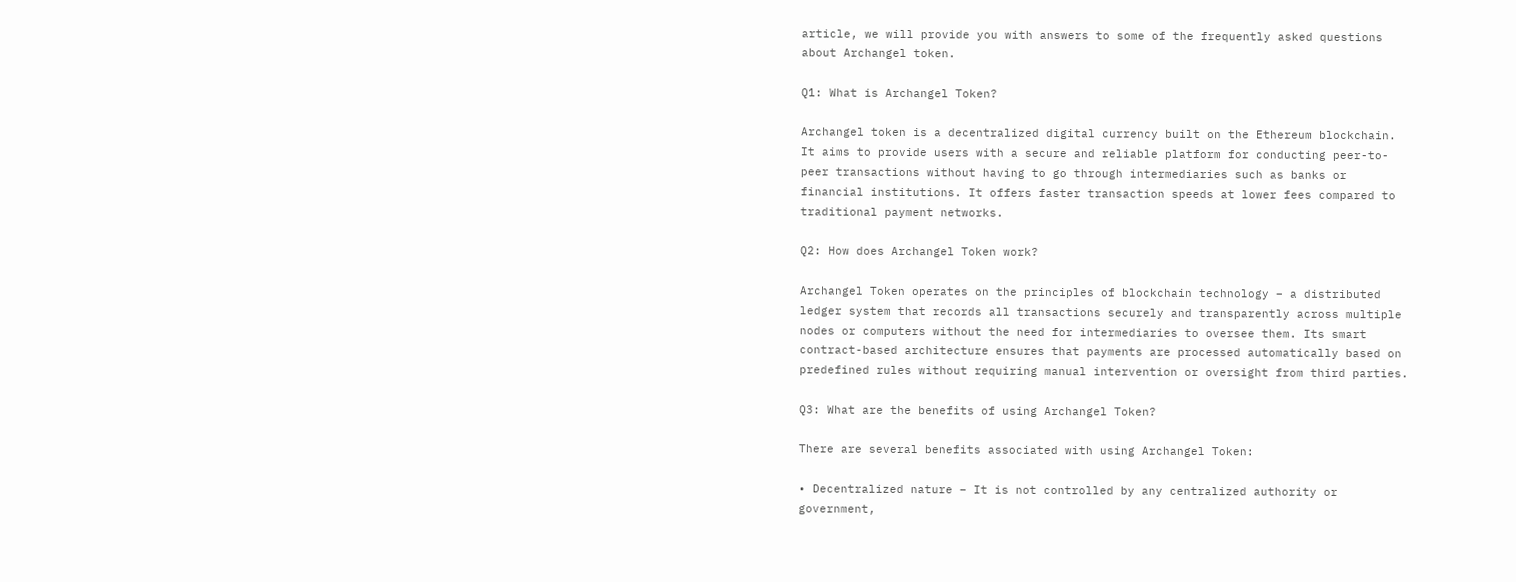article, we will provide you with answers to some of the frequently asked questions about Archangel token.

Q1: What is Archangel Token?

Archangel token is a decentralized digital currency built on the Ethereum blockchain. It aims to provide users with a secure and reliable platform for conducting peer-to-peer transactions without having to go through intermediaries such as banks or financial institutions. It offers faster transaction speeds at lower fees compared to traditional payment networks.

Q2: How does Archangel Token work?

Archangel Token operates on the principles of blockchain technology – a distributed ledger system that records all transactions securely and transparently across multiple nodes or computers without the need for intermediaries to oversee them. Its smart contract-based architecture ensures that payments are processed automatically based on predefined rules without requiring manual intervention or oversight from third parties.

Q3: What are the benefits of using Archangel Token?

There are several benefits associated with using Archangel Token:

• Decentralized nature – It is not controlled by any centralized authority or government,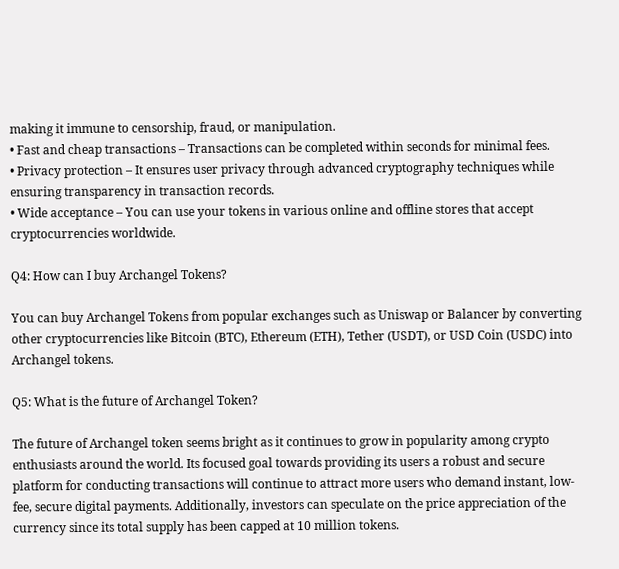making it immune to censorship, fraud, or manipulation.
• Fast and cheap transactions – Transactions can be completed within seconds for minimal fees.
• Privacy protection – It ensures user privacy through advanced cryptography techniques while ensuring transparency in transaction records.
• Wide acceptance – You can use your tokens in various online and offline stores that accept cryptocurrencies worldwide.

Q4: How can I buy Archangel Tokens?

You can buy Archangel Tokens from popular exchanges such as Uniswap or Balancer by converting other cryptocurrencies like Bitcoin (BTC), Ethereum (ETH), Tether (USDT), or USD Coin (USDC) into Archangel tokens.

Q5: What is the future of Archangel Token?

The future of Archangel token seems bright as it continues to grow in popularity among crypto enthusiasts around the world. Its focused goal towards providing its users a robust and secure platform for conducting transactions will continue to attract more users who demand instant, low-fee, secure digital payments. Additionally, investors can speculate on the price appreciation of the currency since its total supply has been capped at 10 million tokens.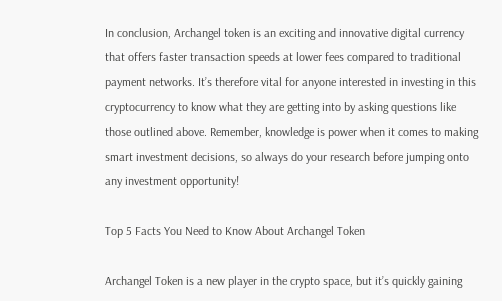In conclusion, Archangel token is an exciting and innovative digital currency that offers faster transaction speeds at lower fees compared to traditional payment networks. It’s therefore vital for anyone interested in investing in this cryptocurrency to know what they are getting into by asking questions like those outlined above. Remember, knowledge is power when it comes to making smart investment decisions, so always do your research before jumping onto any investment opportunity!

Top 5 Facts You Need to Know About Archangel Token

Archangel Token is a new player in the crypto space, but it’s quickly gaining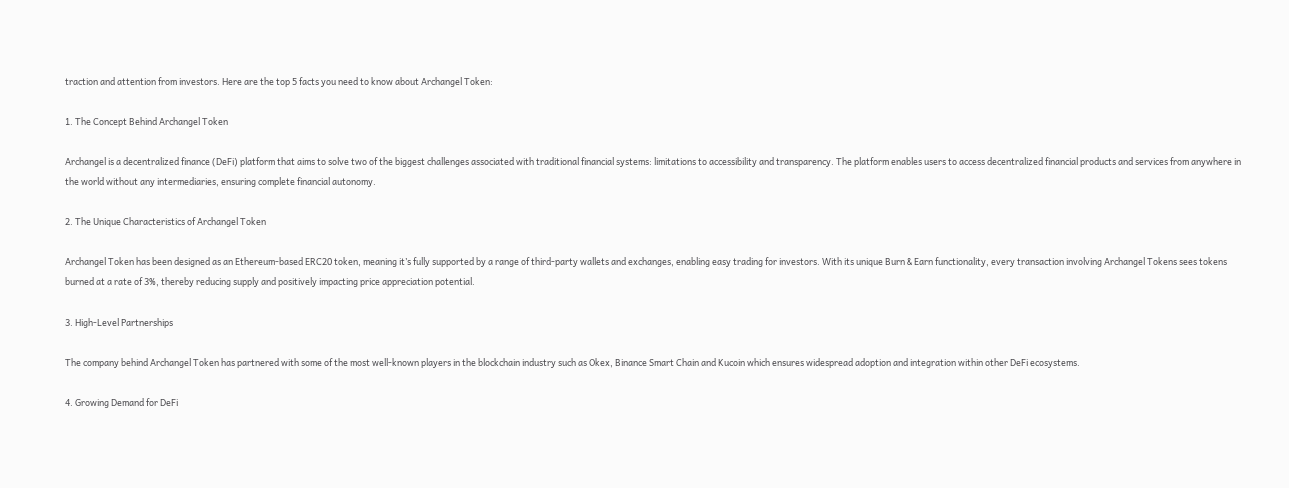traction and attention from investors. Here are the top 5 facts you need to know about Archangel Token:

1. The Concept Behind Archangel Token

Archangel is a decentralized finance (DeFi) platform that aims to solve two of the biggest challenges associated with traditional financial systems: limitations to accessibility and transparency. The platform enables users to access decentralized financial products and services from anywhere in the world without any intermediaries, ensuring complete financial autonomy.

2. The Unique Characteristics of Archangel Token

Archangel Token has been designed as an Ethereum-based ERC20 token, meaning it’s fully supported by a range of third-party wallets and exchanges, enabling easy trading for investors. With its unique Burn & Earn functionality, every transaction involving Archangel Tokens sees tokens burned at a rate of 3%, thereby reducing supply and positively impacting price appreciation potential.

3. High-Level Partnerships

The company behind Archangel Token has partnered with some of the most well-known players in the blockchain industry such as Okex, Binance Smart Chain and Kucoin which ensures widespread adoption and integration within other DeFi ecosystems.

4. Growing Demand for DeFi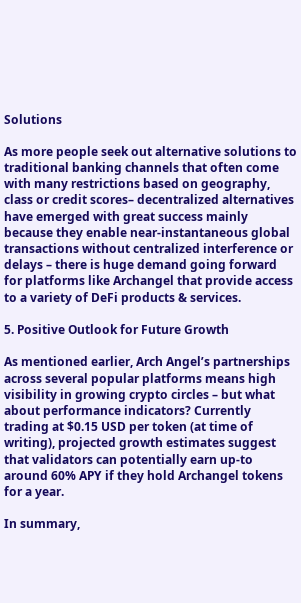Solutions

As more people seek out alternative solutions to traditional banking channels that often come with many restrictions based on geography, class or credit scores– decentralized alternatives have emerged with great success mainly because they enable near-instantaneous global transactions without centralized interference or delays – there is huge demand going forward for platforms like Archangel that provide access to a variety of DeFi products & services.

5. Positive Outlook for Future Growth

As mentioned earlier, Arch Angel’s partnerships across several popular platforms means high visibility in growing crypto circles – but what about performance indicators? Currently trading at $0.15 USD per token (at time of writing), projected growth estimates suggest that validators can potentially earn up-to around 60% APY if they hold Archangel tokens for a year.

In summary,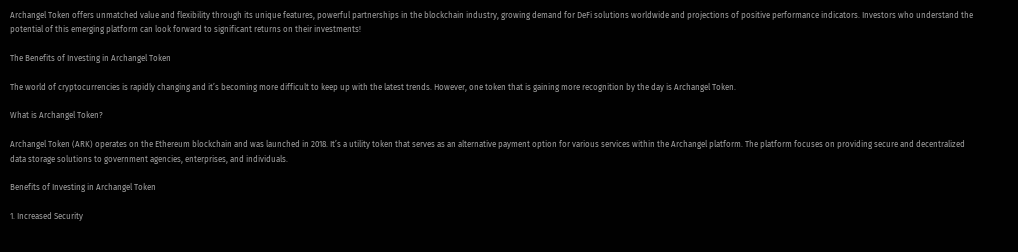Archangel Token offers unmatched value and flexibility through its unique features, powerful partnerships in the blockchain industry, growing demand for DeFi solutions worldwide and projections of positive performance indicators. Investors who understand the potential of this emerging platform can look forward to significant returns on their investments!

The Benefits of Investing in Archangel Token

The world of cryptocurrencies is rapidly changing and it’s becoming more difficult to keep up with the latest trends. However, one token that is gaining more recognition by the day is Archangel Token.

What is Archangel Token?

Archangel Token (ARK) operates on the Ethereum blockchain and was launched in 2018. It’s a utility token that serves as an alternative payment option for various services within the Archangel platform. The platform focuses on providing secure and decentralized data storage solutions to government agencies, enterprises, and individuals.

Benefits of Investing in Archangel Token

1. Increased Security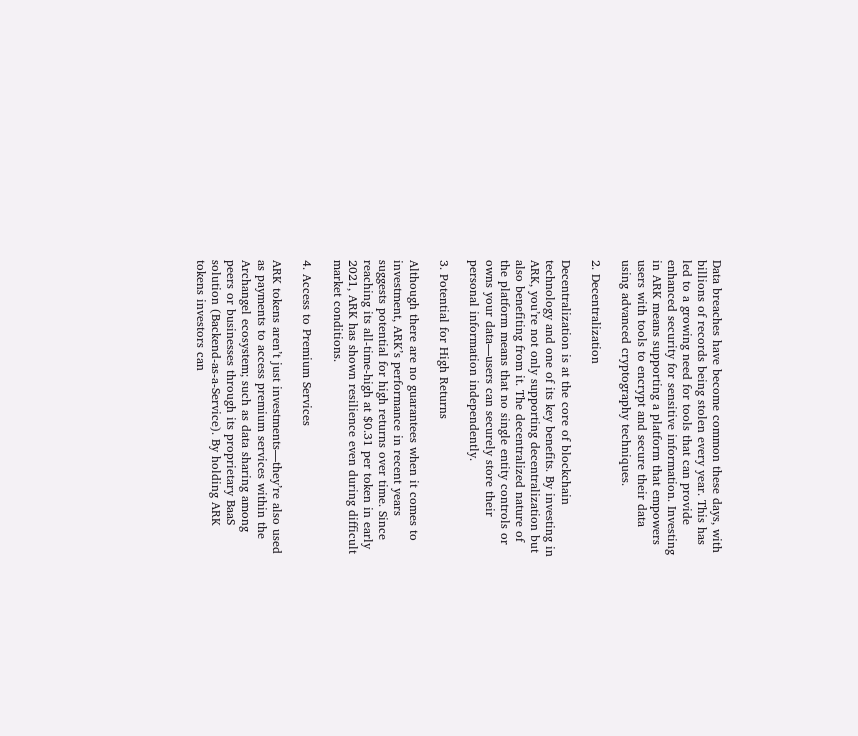Data breaches have become common these days, with billions of records being stolen every year. This has led to a growing need for tools that can provide enhanced security for sensitive information. Investing in ARK means supporting a platform that empowers users with tools to encrypt and secure their data using advanced cryptography techniques.

2. Decentralization

Decentralization is at the core of blockchain technology and one of its key benefits. By investing in ARK, you’re not only supporting decentralization but also benefiting from it. The decentralized nature of the platform means that no single entity controls or owns your data—users can securely store their personal information independently.

3. Potential for High Returns

Although there are no guarantees when it comes to investment, ARK’s performance in recent years suggests potential for high returns over time. Since reaching its all-time-high at $0.31 per token in early 2021, ARK has shown resilience even during difficult market conditions.

4. Access to Premium Services

ARK tokens aren’t just investments—they’re also used as payments to access premium services within the Archangel ecosystem; such as data sharing among peers or businesses through its proprietary BaaS solution (Backend-as-a-Service). By holding ARK tokens investors can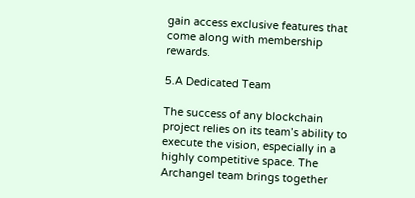gain access exclusive features that come along with membership rewards.

5.A Dedicated Team

The success of any blockchain project relies on its team’s ability to execute the vision, especially in a highly competitive space. The Archangel team brings together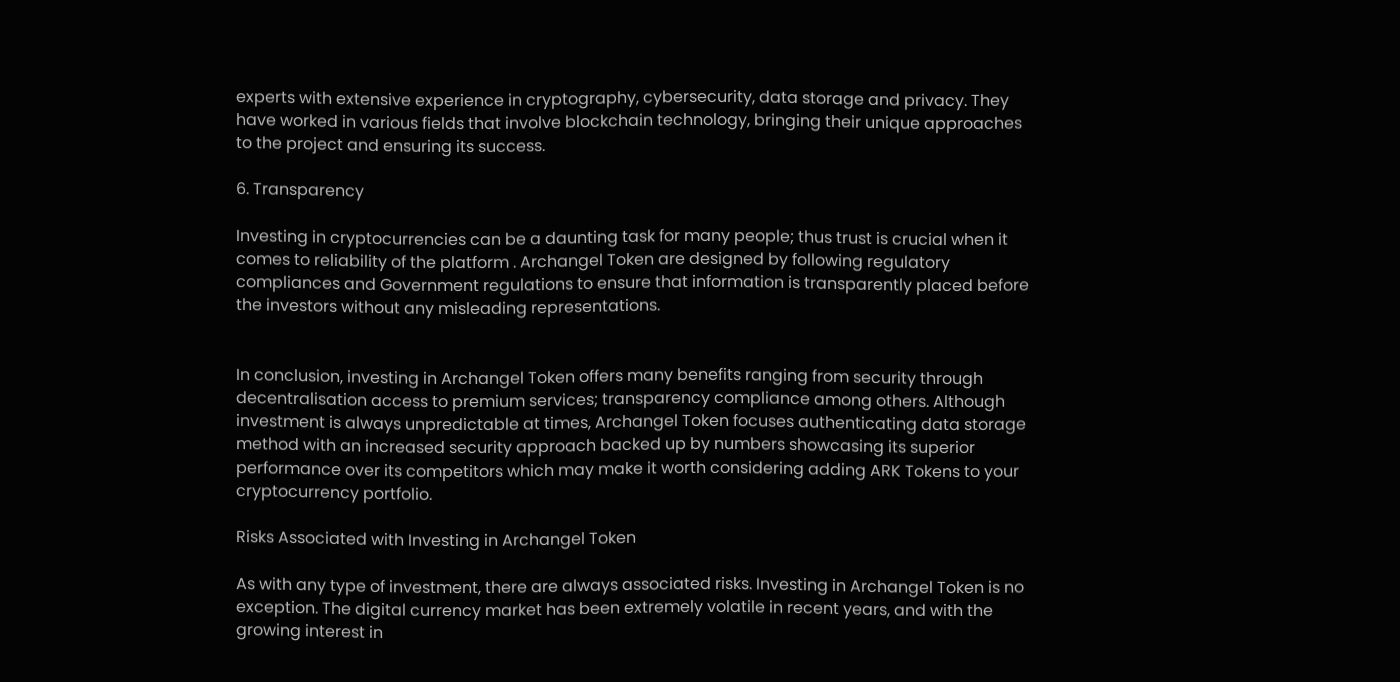experts with extensive experience in cryptography, cybersecurity, data storage and privacy. They have worked in various fields that involve blockchain technology, bringing their unique approaches to the project and ensuring its success.

6. Transparency

Investing in cryptocurrencies can be a daunting task for many people; thus trust is crucial when it comes to reliability of the platform . Archangel Token are designed by following regulatory compliances and Government regulations to ensure that information is transparently placed before the investors without any misleading representations.


In conclusion, investing in Archangel Token offers many benefits ranging from security through decentralisation access to premium services; transparency compliance among others. Although investment is always unpredictable at times, Archangel Token focuses authenticating data storage method with an increased security approach backed up by numbers showcasing its superior performance over its competitors which may make it worth considering adding ARK Tokens to your cryptocurrency portfolio.

Risks Associated with Investing in Archangel Token

As with any type of investment, there are always associated risks. Investing in Archangel Token is no exception. The digital currency market has been extremely volatile in recent years, and with the growing interest in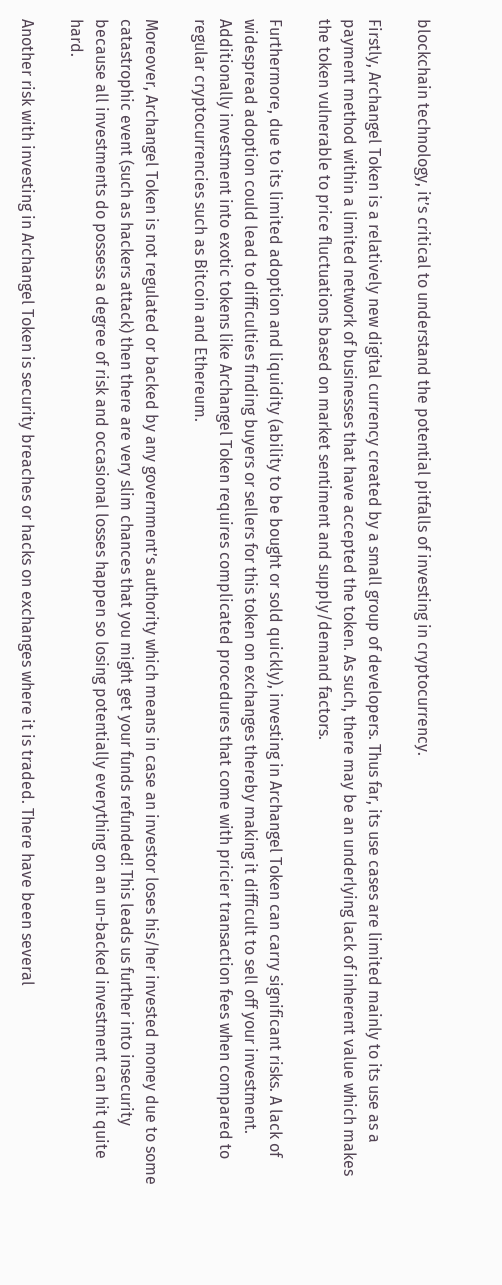blockchain technology, it’s critical to understand the potential pitfalls of investing in cryptocurrency.

Firstly, Archangel Token is a relatively new digital currency created by a small group of developers. Thus far, its use cases are limited mainly to its use as a payment method within a limited network of businesses that have accepted the token. As such, there may be an underlying lack of inherent value which makes the token vulnerable to price fluctuations based on market sentiment and supply/demand factors.

Furthermore, due to its limited adoption and liquidity (ability to be bought or sold quickly), investing in Archangel Token can carry significant risks. A lack of widespread adoption could lead to difficulties finding buyers or sellers for this token on exchanges thereby making it difficult to sell off your investment. Additionally investment into exotic tokens like Archangel Token requires complicated procedures that come with pricier transaction fees when compared to regular cryptocurrencies such as Bitcoin and Ethereum.

Moreover, Archangel Token is not regulated or backed by any government’s authority which means in case an investor loses his/her invested money due to some catastrophic event (such as hackers attack) then there are very slim chances that you might get your funds refunded! This leads us further into insecurity because all investments do possess a degree of risk and occasional losses happen so losing potentially everything on an un-backed investment can hit quite hard.

Another risk with investing in Archangel Token is security breaches or hacks on exchanges where it is traded. There have been several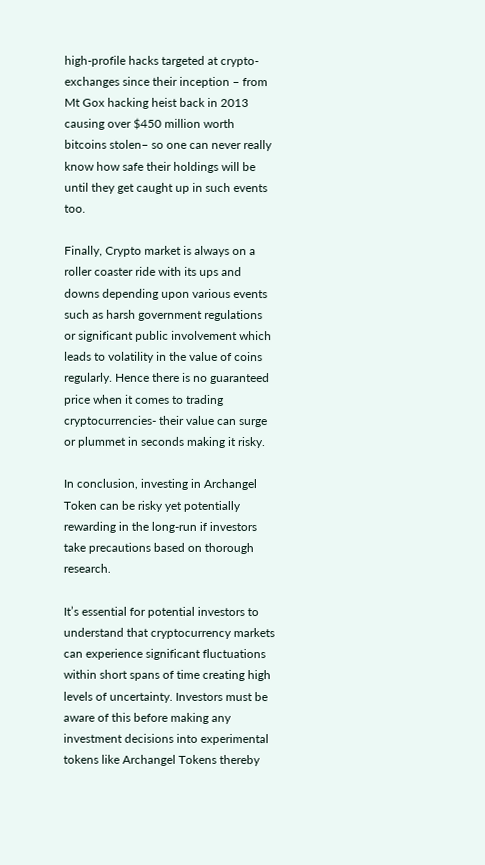high-profile hacks targeted at crypto-exchanges since their inception – from Mt Gox hacking heist back in 2013 causing over $450 million worth bitcoins stolen– so one can never really know how safe their holdings will be until they get caught up in such events too.

Finally, Crypto market is always on a roller coaster ride with its ups and downs depending upon various events such as harsh government regulations or significant public involvement which leads to volatility in the value of coins regularly. Hence there is no guaranteed price when it comes to trading cryptocurrencies- their value can surge or plummet in seconds making it risky.

In conclusion, investing in Archangel Token can be risky yet potentially rewarding in the long-run if investors take precautions based on thorough research.

It’s essential for potential investors to understand that cryptocurrency markets can experience significant fluctuations within short spans of time creating high levels of uncertainty. Investors must be aware of this before making any investment decisions into experimental tokens like Archangel Tokens thereby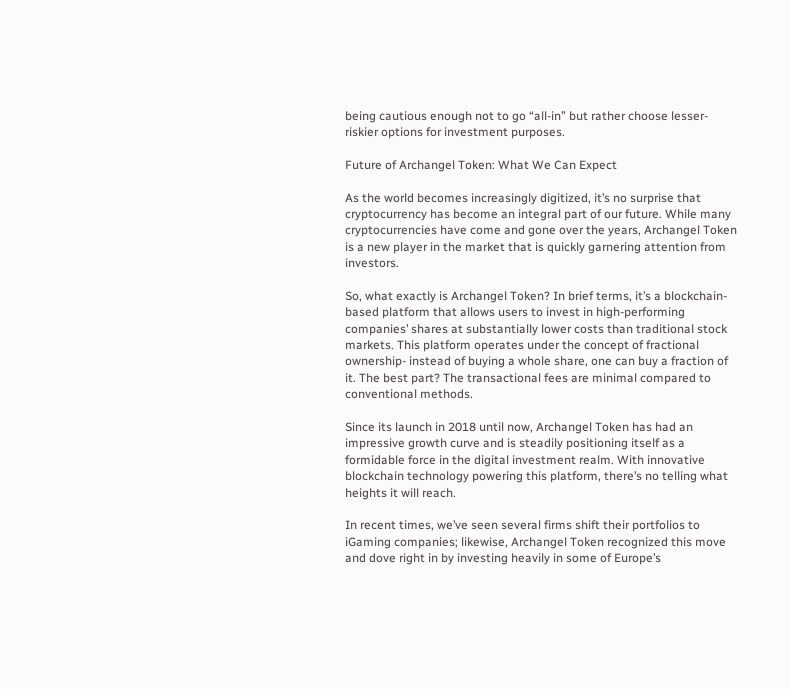being cautious enough not to go “all-in” but rather choose lesser-riskier options for investment purposes.

Future of Archangel Token: What We Can Expect

As the world becomes increasingly digitized, it’s no surprise that cryptocurrency has become an integral part of our future. While many cryptocurrencies have come and gone over the years, Archangel Token is a new player in the market that is quickly garnering attention from investors.

So, what exactly is Archangel Token? In brief terms, it’s a blockchain-based platform that allows users to invest in high-performing companies’ shares at substantially lower costs than traditional stock markets. This platform operates under the concept of fractional ownership- instead of buying a whole share, one can buy a fraction of it. The best part? The transactional fees are minimal compared to conventional methods.

Since its launch in 2018 until now, Archangel Token has had an impressive growth curve and is steadily positioning itself as a formidable force in the digital investment realm. With innovative blockchain technology powering this platform, there’s no telling what heights it will reach.

In recent times, we’ve seen several firms shift their portfolios to iGaming companies; likewise, Archangel Token recognized this move and dove right in by investing heavily in some of Europe’s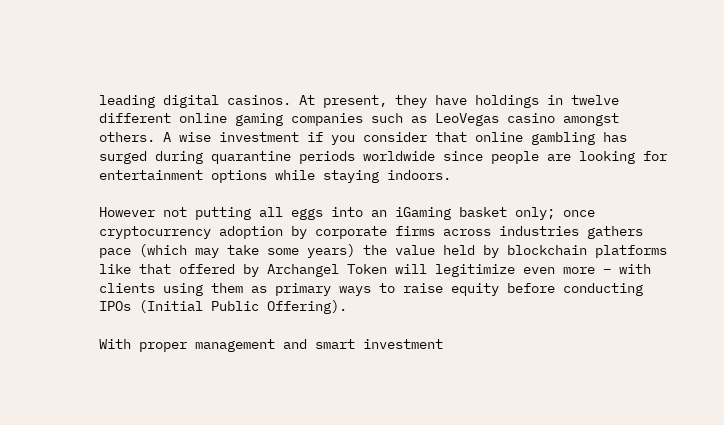leading digital casinos. At present, they have holdings in twelve different online gaming companies such as LeoVegas casino amongst others. A wise investment if you consider that online gambling has surged during quarantine periods worldwide since people are looking for entertainment options while staying indoors.

However not putting all eggs into an iGaming basket only; once cryptocurrency adoption by corporate firms across industries gathers pace (which may take some years) the value held by blockchain platforms like that offered by Archangel Token will legitimize even more – with clients using them as primary ways to raise equity before conducting IPOs (Initial Public Offering).

With proper management and smart investment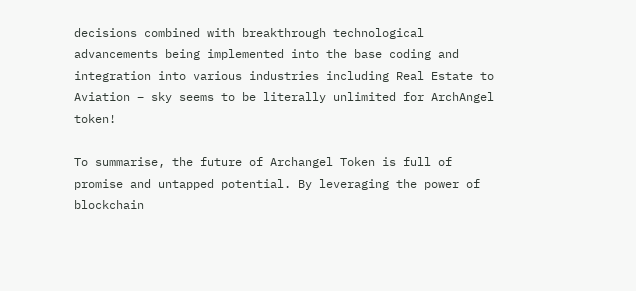decisions combined with breakthrough technological advancements being implemented into the base coding and integration into various industries including Real Estate to Aviation – sky seems to be literally unlimited for ArchAngel token!

To summarise, the future of Archangel Token is full of promise and untapped potential. By leveraging the power of blockchain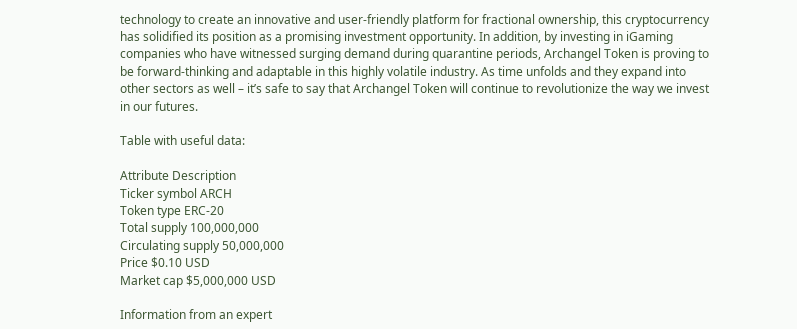technology to create an innovative and user-friendly platform for fractional ownership, this cryptocurrency has solidified its position as a promising investment opportunity. In addition, by investing in iGaming companies who have witnessed surging demand during quarantine periods, Archangel Token is proving to be forward-thinking and adaptable in this highly volatile industry. As time unfolds and they expand into other sectors as well – it’s safe to say that Archangel Token will continue to revolutionize the way we invest in our futures.

Table with useful data:

Attribute Description
Ticker symbol ARCH
Token type ERC-20
Total supply 100,000,000
Circulating supply 50,000,000
Price $0.10 USD
Market cap $5,000,000 USD

Information from an expert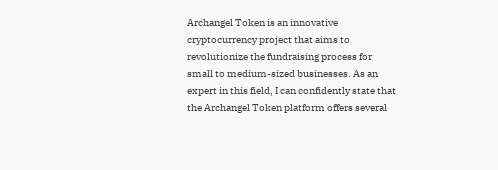Archangel Token is an innovative cryptocurrency project that aims to revolutionize the fundraising process for small to medium-sized businesses. As an expert in this field, I can confidently state that the Archangel Token platform offers several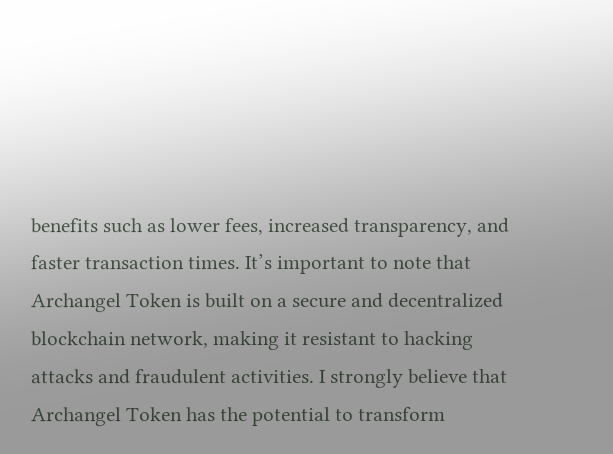benefits such as lower fees, increased transparency, and faster transaction times. It’s important to note that Archangel Token is built on a secure and decentralized blockchain network, making it resistant to hacking attacks and fraudulent activities. I strongly believe that Archangel Token has the potential to transform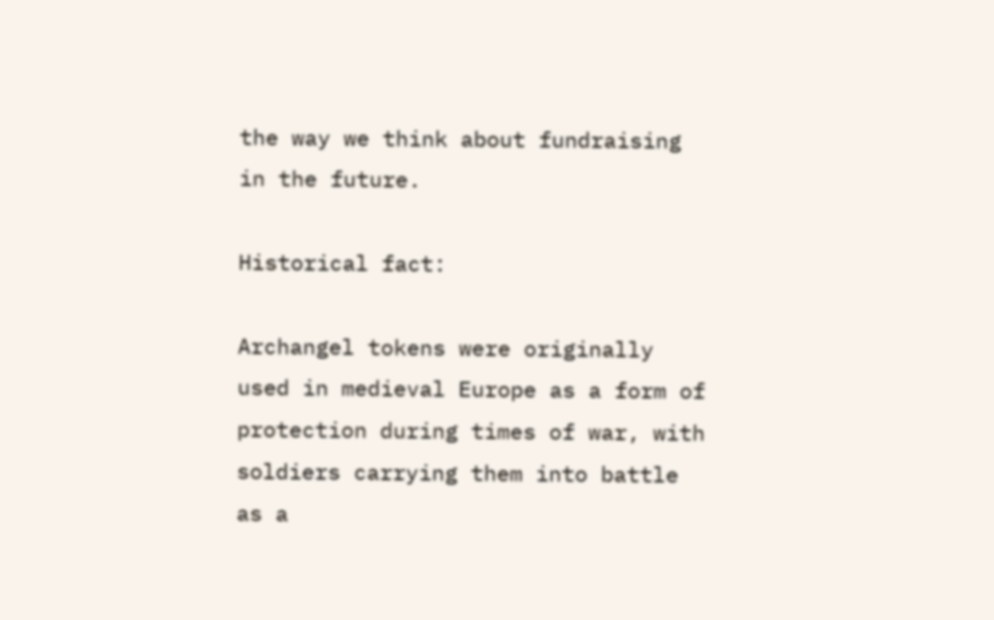the way we think about fundraising in the future.

Historical fact:

Archangel tokens were originally used in medieval Europe as a form of protection during times of war, with soldiers carrying them into battle as a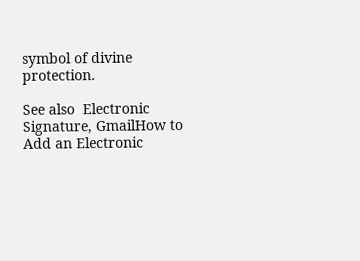symbol of divine protection.

See also  Electronic Signature, GmailHow to Add an Electronic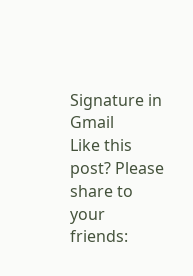Signature in Gmail
Like this post? Please share to your friends: